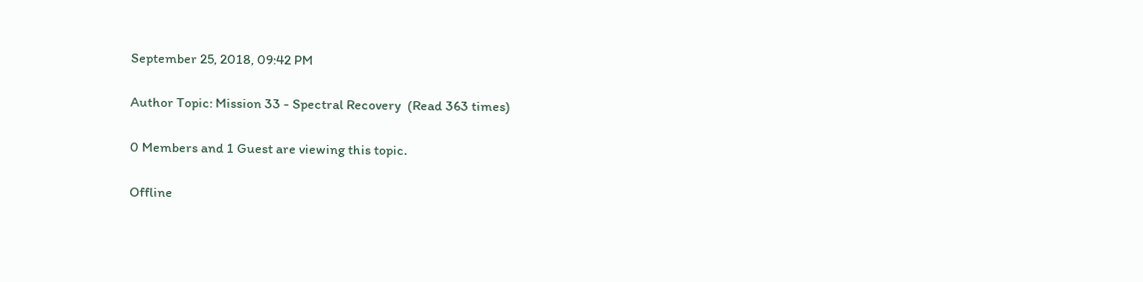September 25, 2018, 09:42 PM

Author Topic: Mission 33 - Spectral Recovery  (Read 363 times)

0 Members and 1 Guest are viewing this topic.

Offline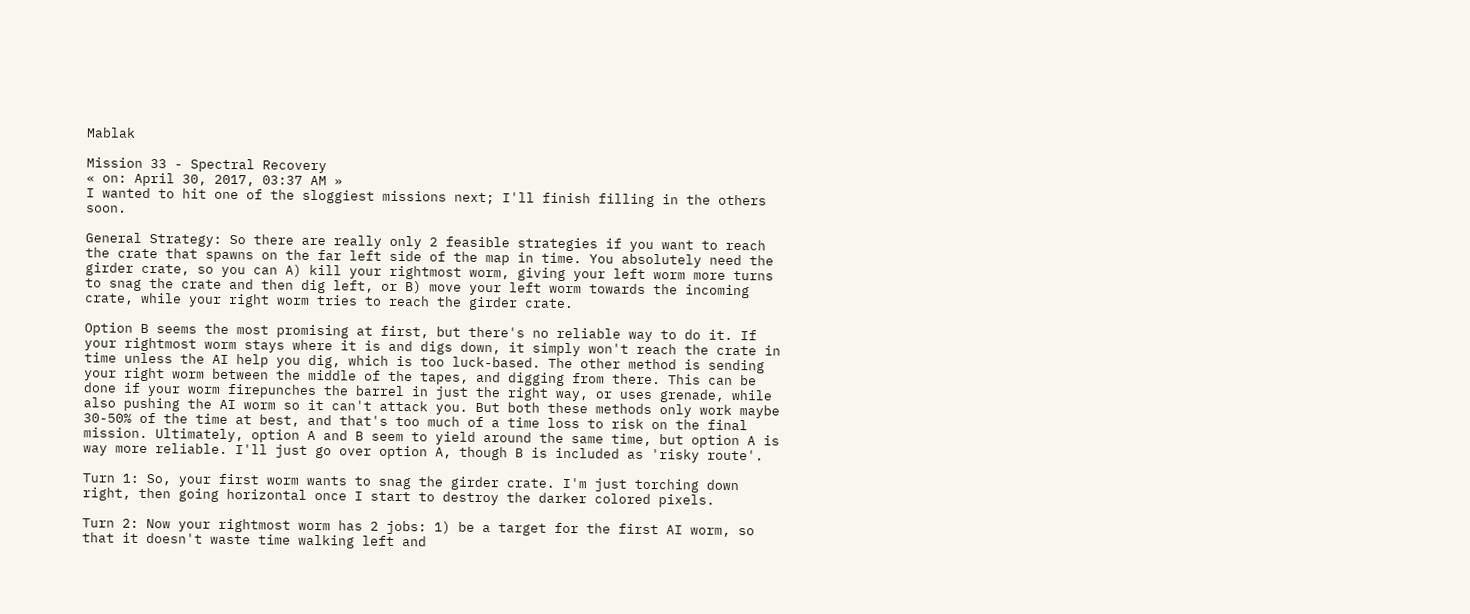Mablak

Mission 33 - Spectral Recovery
« on: April 30, 2017, 03:37 AM »
I wanted to hit one of the sloggiest missions next; I'll finish filling in the others soon.

General Strategy: So there are really only 2 feasible strategies if you want to reach the crate that spawns on the far left side of the map in time. You absolutely need the girder crate, so you can A) kill your rightmost worm, giving your left worm more turns to snag the crate and then dig left, or B) move your left worm towards the incoming crate, while your right worm tries to reach the girder crate.

Option B seems the most promising at first, but there's no reliable way to do it. If your rightmost worm stays where it is and digs down, it simply won't reach the crate in time unless the AI help you dig, which is too luck-based. The other method is sending your right worm between the middle of the tapes, and digging from there. This can be done if your worm firepunches the barrel in just the right way, or uses grenade, while also pushing the AI worm so it can't attack you. But both these methods only work maybe 30-50% of the time at best, and that's too much of a time loss to risk on the final mission. Ultimately, option A and B seem to yield around the same time, but option A is way more reliable. I'll just go over option A, though B is included as 'risky route'.

Turn 1: So, your first worm wants to snag the girder crate. I'm just torching down right, then going horizontal once I start to destroy the darker colored pixels.

Turn 2: Now your rightmost worm has 2 jobs: 1) be a target for the first AI worm, so that it doesn't waste time walking left and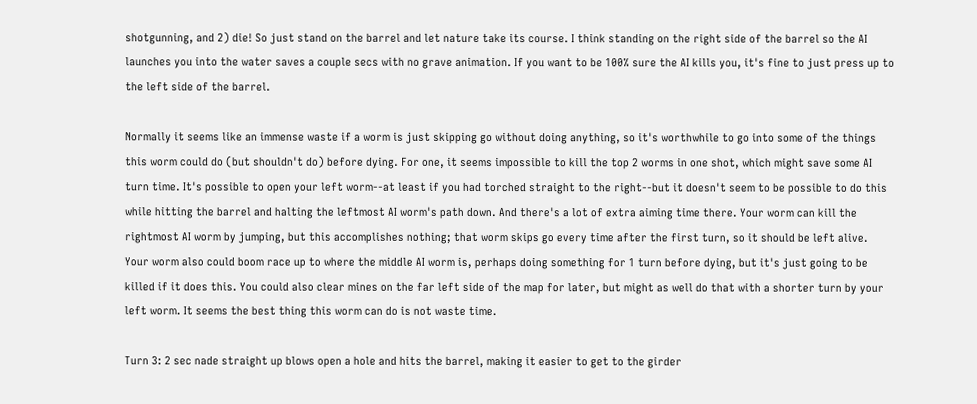shotgunning, and 2) die! So just stand on the barrel and let nature take its course. I think standing on the right side of the barrel so the AI launches you into the water saves a couple secs with no grave animation. If you want to be 100% sure the AI kills you, it's fine to just press up to the left side of the barrel.

Normally it seems like an immense waste if a worm is just skipping go without doing anything, so it's worthwhile to go into some of the things this worm could do (but shouldn't do) before dying. For one, it seems impossible to kill the top 2 worms in one shot, which might save some AI turn time. It's possible to open your left worm--at least if you had torched straight to the right--but it doesn't seem to be possible to do this while hitting the barrel and halting the leftmost AI worm's path down. And there's a lot of extra aiming time there. Your worm can kill the rightmost AI worm by jumping, but this accomplishes nothing; that worm skips go every time after the first turn, so it should be left alive. Your worm also could boom race up to where the middle AI worm is, perhaps doing something for 1 turn before dying, but it's just going to be killed if it does this. You could also clear mines on the far left side of the map for later, but might as well do that with a shorter turn by your left worm. It seems the best thing this worm can do is not waste time.

Turn 3: 2 sec nade straight up blows open a hole and hits the barrel, making it easier to get to the girder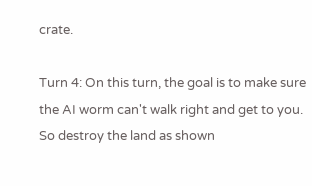crate.

Turn 4: On this turn, the goal is to make sure the AI worm can't walk right and get to you. So destroy the land as shown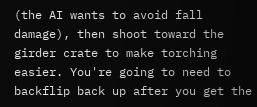(the AI wants to avoid fall damage), then shoot toward the girder crate to make torching easier. You're going to need to backflip back up after you get the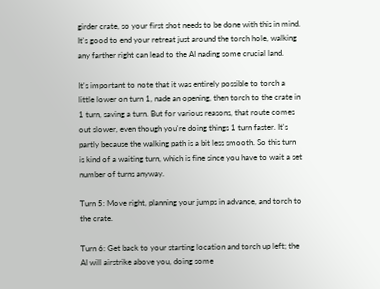girder crate, so your first shot needs to be done with this in mind. It's good to end your retreat just around the torch hole, walking any farther right can lead to the AI nading some crucial land.

It's important to note that it was entirely possible to torch a little lower on turn 1, nade an opening, then torch to the crate in 1 turn, saving a turn. But for various reasons, that route comes out slower, even though you're doing things 1 turn faster. It's partly because the walking path is a bit less smooth. So this turn is kind of a waiting turn, which is fine since you have to wait a set number of turns anyway.

Turn 5: Move right, planning your jumps in advance, and torch to the crate.

Turn 6: Get back to your starting location and torch up left; the AI will airstrike above you, doing some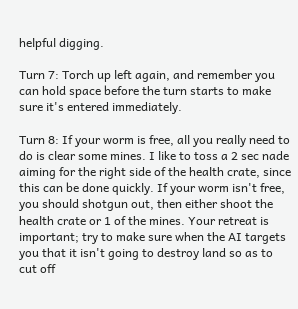helpful digging.

Turn 7: Torch up left again, and remember you can hold space before the turn starts to make sure it's entered immediately.

Turn 8: If your worm is free, all you really need to do is clear some mines. I like to toss a 2 sec nade aiming for the right side of the health crate, since this can be done quickly. If your worm isn't free, you should shotgun out, then either shoot the health crate or 1 of the mines. Your retreat is important; try to make sure when the AI targets you that it isn't going to destroy land so as to cut off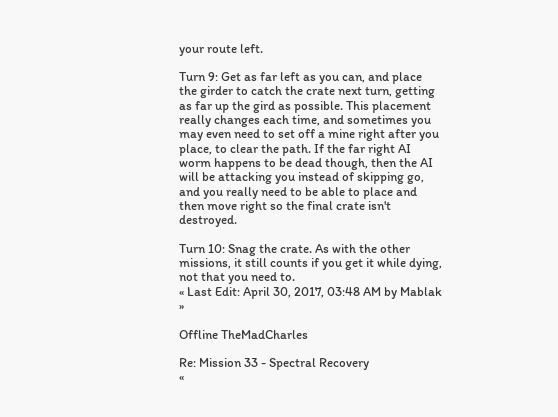your route left.

Turn 9: Get as far left as you can, and place the girder to catch the crate next turn, getting as far up the gird as possible. This placement really changes each time, and sometimes you may even need to set off a mine right after you place, to clear the path. If the far right AI worm happens to be dead though, then the AI will be attacking you instead of skipping go, and you really need to be able to place and then move right so the final crate isn't destroyed.

Turn 10: Snag the crate. As with the other missions, it still counts if you get it while dying, not that you need to.
« Last Edit: April 30, 2017, 03:48 AM by Mablak »

Offline TheMadCharles

Re: Mission 33 - Spectral Recovery
«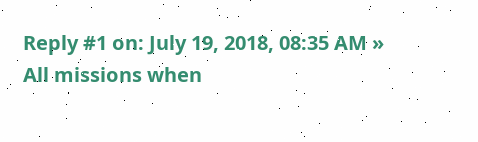Reply #1 on: July 19, 2018, 08:35 AM »
All missions when